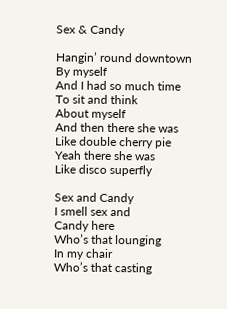Sex & Candy

Hangin’ round downtown
By myself
And I had so much time
To sit and think
About myself
And then there she was
Like double cherry pie
Yeah there she was
Like disco superfly

Sex and Candy
I smell sex and
Candy here
Who’s that lounging
In my chair
Who’s that casting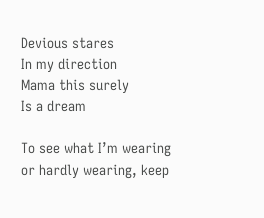Devious stares
In my direction
Mama this surely
Is a dream

To see what I’m wearing or hardly wearing, keep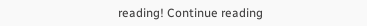reading! Continue reading